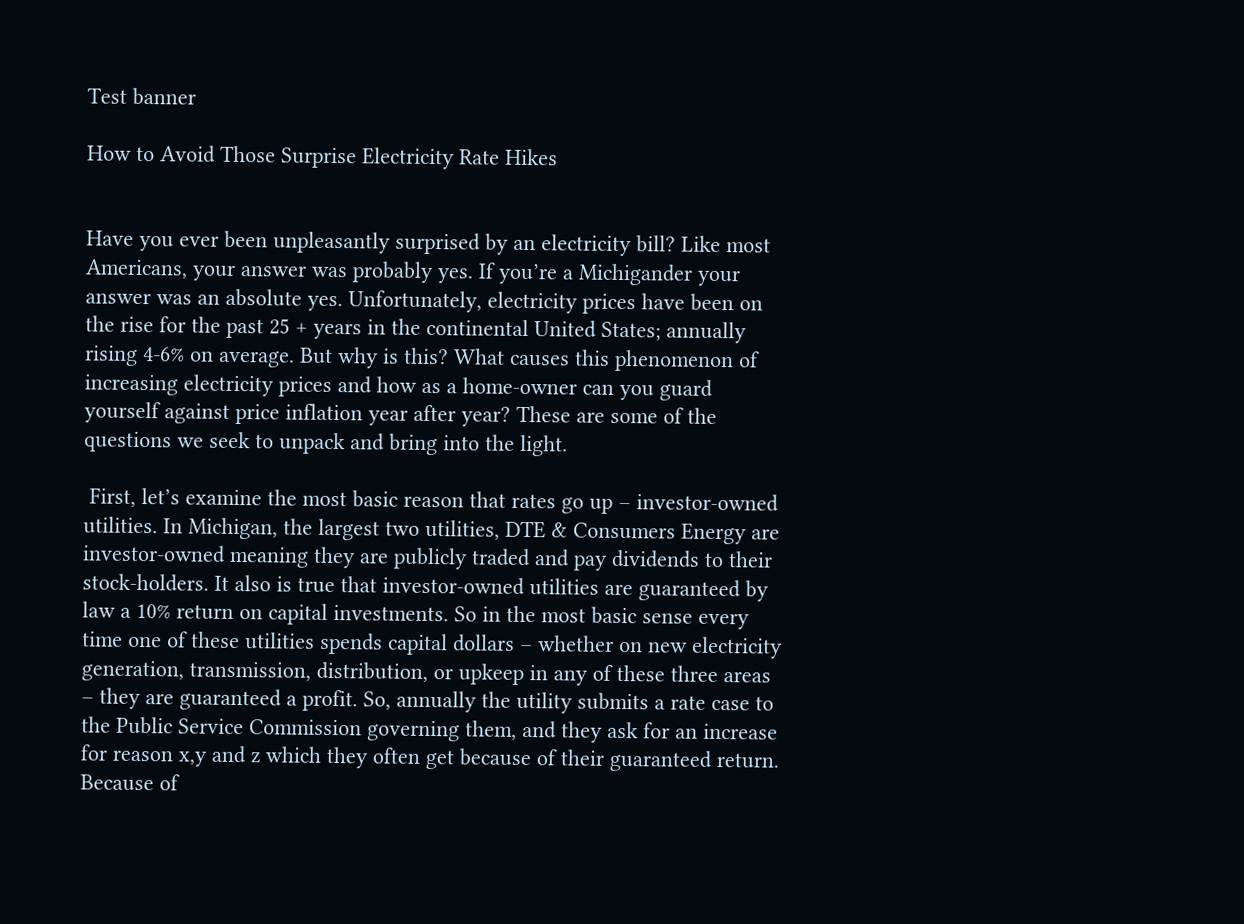Test banner

How to Avoid Those Surprise Electricity Rate Hikes


Have you ever been unpleasantly surprised by an electricity bill? Like most Americans, your answer was probably yes. If you’re a Michigander your answer was an absolute yes. Unfortunately, electricity prices have been on the rise for the past 25 + years in the continental United States; annually rising 4-6% on average. But why is this? What causes this phenomenon of increasing electricity prices and how as a home-owner can you guard yourself against price inflation year after year? These are some of the questions we seek to unpack and bring into the light.

 First, let’s examine the most basic reason that rates go up – investor-owned utilities. In Michigan, the largest two utilities, DTE & Consumers Energy are investor-owned meaning they are publicly traded and pay dividends to their stock-holders. It also is true that investor-owned utilities are guaranteed by law a 10% return on capital investments. So in the most basic sense every time one of these utilities spends capital dollars – whether on new electricity generation, transmission, distribution, or upkeep in any of these three areas – they are guaranteed a profit. So, annually the utility submits a rate case to the Public Service Commission governing them, and they ask for an increase for reason x,y and z which they often get because of their guaranteed return. Because of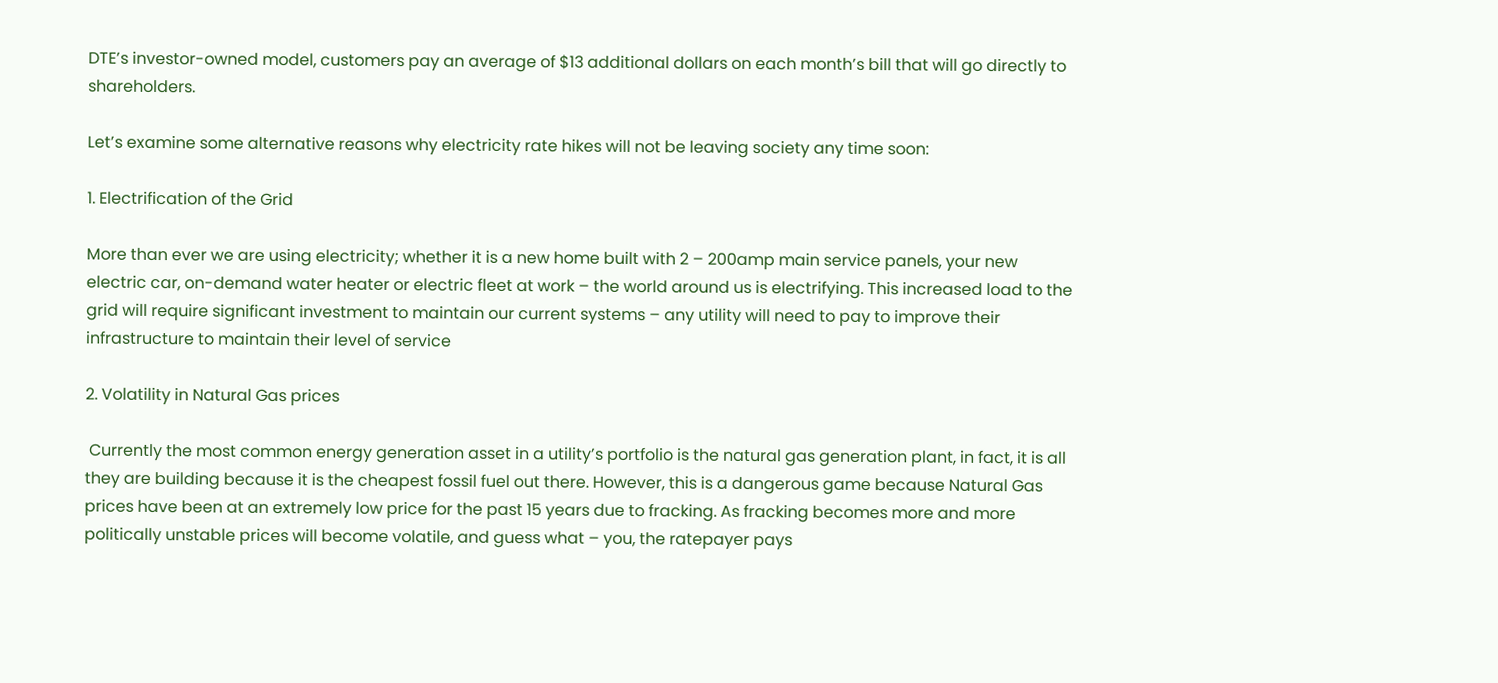DTE’s investor-owned model, customers pay an average of $13 additional dollars on each month’s bill that will go directly to shareholders.

Let’s examine some alternative reasons why electricity rate hikes will not be leaving society any time soon:

1. Electrification of the Grid

More than ever we are using electricity; whether it is a new home built with 2 – 200amp main service panels, your new electric car, on-demand water heater or electric fleet at work – the world around us is electrifying. This increased load to the grid will require significant investment to maintain our current systems – any utility will need to pay to improve their infrastructure to maintain their level of service

2. Volatility in Natural Gas prices

 Currently the most common energy generation asset in a utility’s portfolio is the natural gas generation plant, in fact, it is all they are building because it is the cheapest fossil fuel out there. However, this is a dangerous game because Natural Gas prices have been at an extremely low price for the past 15 years due to fracking. As fracking becomes more and more politically unstable prices will become volatile, and guess what – you, the ratepayer pays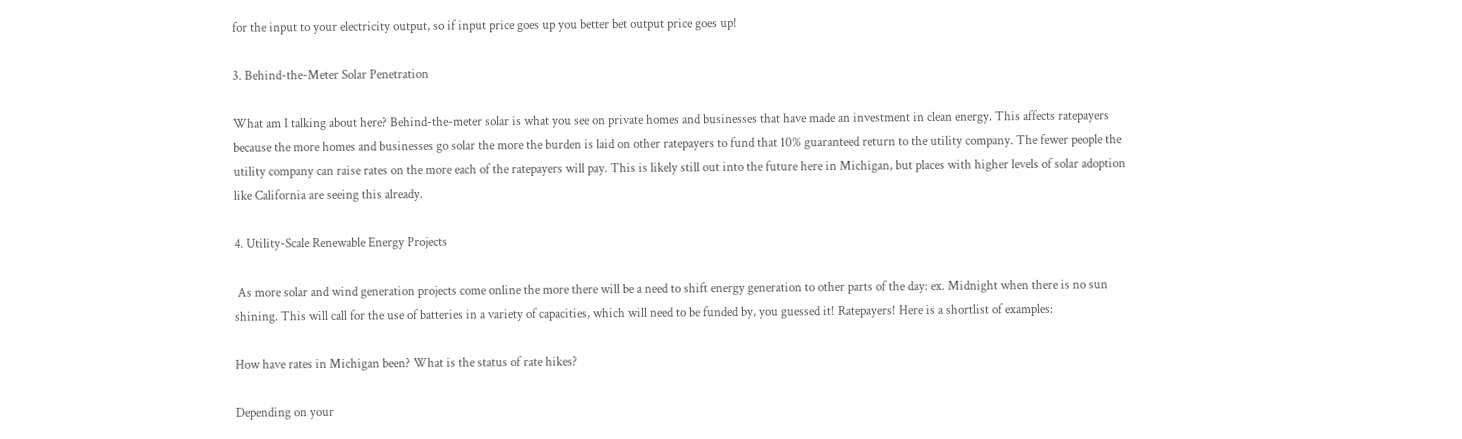for the input to your electricity output, so if input price goes up you better bet output price goes up!

3. Behind-the-Meter Solar Penetration

What am I talking about here? Behind-the-meter solar is what you see on private homes and businesses that have made an investment in clean energy. This affects ratepayers because the more homes and businesses go solar the more the burden is laid on other ratepayers to fund that 10% guaranteed return to the utility company. The fewer people the utility company can raise rates on the more each of the ratepayers will pay. This is likely still out into the future here in Michigan, but places with higher levels of solar adoption like California are seeing this already.

4. Utility-Scale Renewable Energy Projects

 As more solar and wind generation projects come online the more there will be a need to shift energy generation to other parts of the day: ex. Midnight when there is no sun shining. This will call for the use of batteries in a variety of capacities, which will need to be funded by, you guessed it! Ratepayers! Here is a shortlist of examples:

How have rates in Michigan been? What is the status of rate hikes?

Depending on your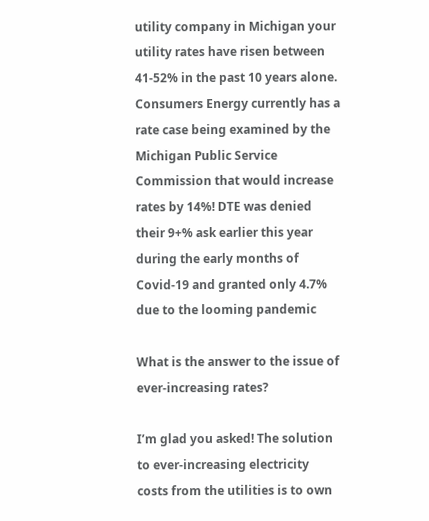utility company in Michigan your utility rates have risen between 41-52% in the past 10 years alone. Consumers Energy currently has a rate case being examined by the Michigan Public Service Commission that would increase rates by 14%! DTE was denied their 9+% ask earlier this year during the early months of Covid-19 and granted only 4.7% due to the looming pandemic

What is the answer to the issue of ever-increasing rates?

I’m glad you asked! The solution to ever-increasing electricity costs from the utilities is to own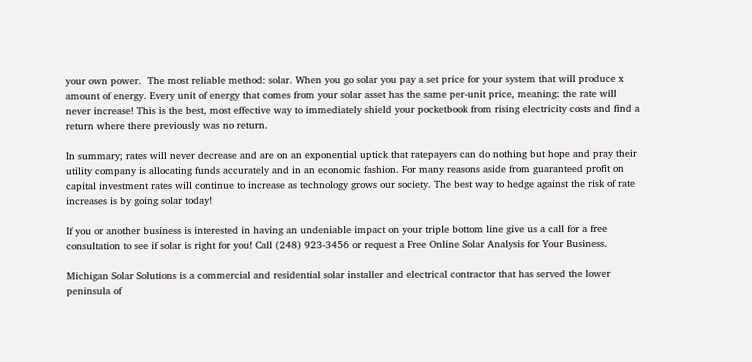your own power.  The most reliable method: solar. When you go solar you pay a set price for your system that will produce x amount of energy. Every unit of energy that comes from your solar asset has the same per-unit price, meaning: the rate will never increase! This is the best, most effective way to immediately shield your pocketbook from rising electricity costs and find a return where there previously was no return.

In summary; rates will never decrease and are on an exponential uptick that ratepayers can do nothing but hope and pray their utility company is allocating funds accurately and in an economic fashion. For many reasons aside from guaranteed profit on capital investment rates will continue to increase as technology grows our society. The best way to hedge against the risk of rate increases is by going solar today!

If you or another business is interested in having an undeniable impact on your triple bottom line give us a call for a free consultation to see if solar is right for you! Call (248) 923-3456 or request a Free Online Solar Analysis for Your Business.

Michigan Solar Solutions is a commercial and residential solar installer and electrical contractor that has served the lower peninsula of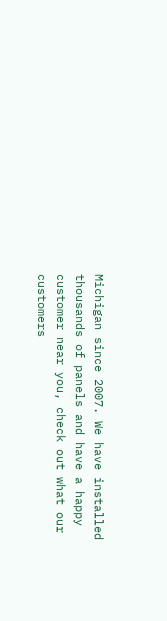Michigan since 2007. We have installed thousands of panels and have a happy customer near you, check out what our customers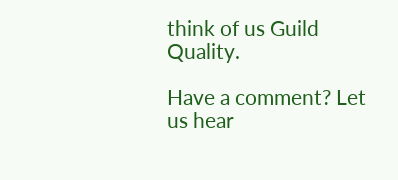think of us Guild Quality.

Have a comment? Let us hear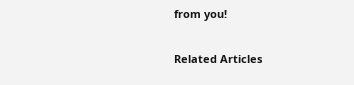from you!

Related Articles